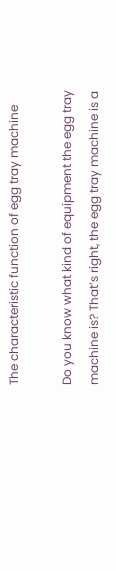The characteristic function of egg tray machine

Do you know what kind of equipment the egg tray machine is? That’s right, the egg tray machine is a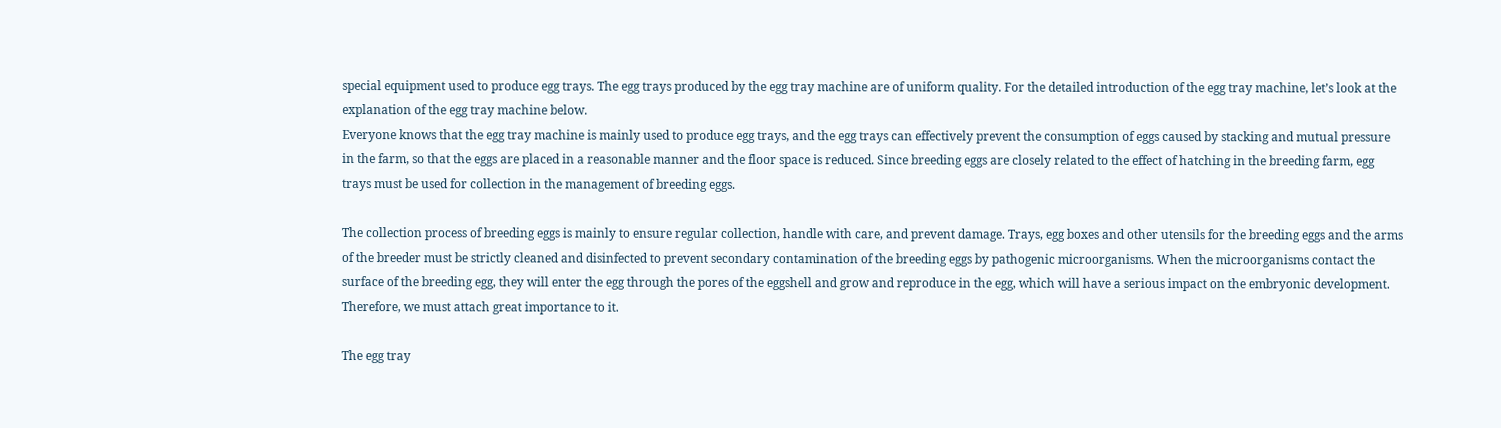special equipment used to produce egg trays. The egg trays produced by the egg tray machine are of uniform quality. For the detailed introduction of the egg tray machine, let’s look at the explanation of the egg tray machine below.
Everyone knows that the egg tray machine is mainly used to produce egg trays, and the egg trays can effectively prevent the consumption of eggs caused by stacking and mutual pressure in the farm, so that the eggs are placed in a reasonable manner and the floor space is reduced. Since breeding eggs are closely related to the effect of hatching in the breeding farm, egg trays must be used for collection in the management of breeding eggs.

The collection process of breeding eggs is mainly to ensure regular collection, handle with care, and prevent damage. Trays, egg boxes and other utensils for the breeding eggs and the arms of the breeder must be strictly cleaned and disinfected to prevent secondary contamination of the breeding eggs by pathogenic microorganisms. When the microorganisms contact the surface of the breeding egg, they will enter the egg through the pores of the eggshell and grow and reproduce in the egg, which will have a serious impact on the embryonic development. Therefore, we must attach great importance to it.

The egg tray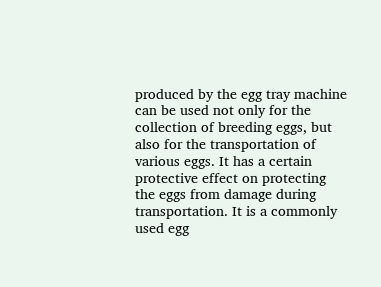produced by the egg tray machine can be used not only for the collection of breeding eggs, but also for the transportation of various eggs. It has a certain protective effect on protecting the eggs from damage during transportation. It is a commonly used egg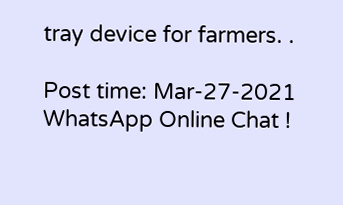tray device for farmers. .

Post time: Mar-27-2021
WhatsApp Online Chat !